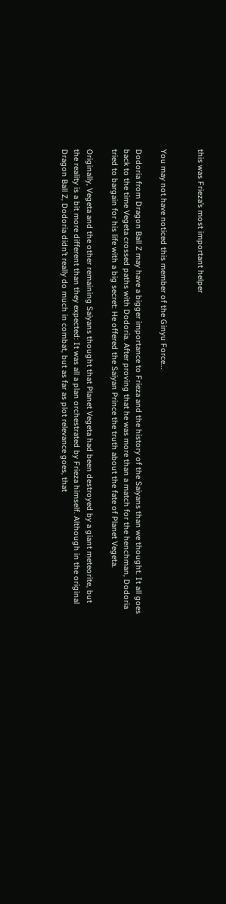this was Frieza’s most important helper


You may not have noticed this member of the Ginyu Force…

Dodoria from Dragon Ball Z may have a bigger importance to Frieza and the history of the Saiyans than we thought. It all goes back to the time Vegeta crossed paths with Dodoria. After proving that he was more than a match for the henchman, Dodoria tried to bargain for his life with a big secret: He offered the Saiyan Prince the truth about the fate of Planet Vegeta.

Originally, Vegeta and the other remaining Saiyans thought that Planet Vegeta had been destroyed by a giant meteorite, but the reality is a bit more different than they expected: It was all a plan orchestrated by Frieza himself. Although in the original Dragon Ball Z, Dodoria didn’t really do much in combat, but as far as plot relevance goes, that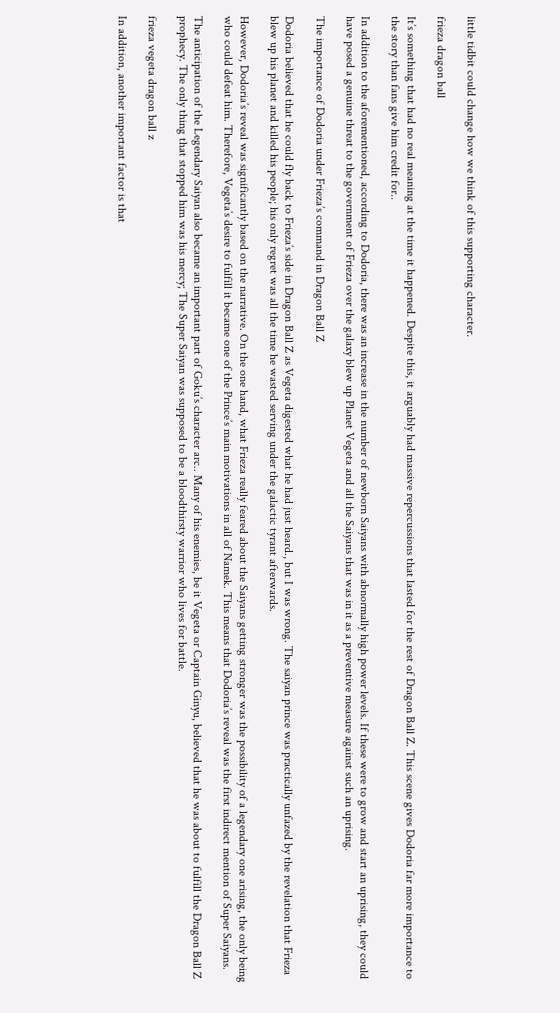little tidbit could change how we think of this supporting character.

frieza dragon ball

It’s something that had no real meaning at the time it happened. Despite this, it arguably had massive repercussions that lasted for the rest of Dragon Ball Z. This scene gives Dodoria far more importance to the story than fans give him credit for..

In addition to the aforementioned, according to Dodoria, there was an increase in the number of newborn Saiyans with abnormally high power levels. If these were to grow and start an uprising, they could have posed a genuine threat to the government of Frieza over the galaxy blew up Planet Vegeta and all the Saiyans that was in it as a preventive measure against such an uprising.

The importance of Dodoria under Frieza’s command in Dragon Ball Z

Dodoria believed that he could fly back to Frieza’s side in Dragon Ball Z as Vegeta digested what he had just heard., but I was wrong. The saiyan prince was practically unfazed by the revelation that Frieza blew up his planet and killed his people; his only regret was all the time he wasted serving under the galactic tyrant afterwards.

However, Dodoria’s reveal was significantly based on the narrative. On the one hand, what Frieza really feared about the Saiyans getting stronger was the possibility of a legendary one arising, the only being who could defeat him. Therefore, Vegeta’s desire to fulfill it became one of the Prince’s main motivations in all of Namek. This means that Dodoria’s reveal was the first indirect mention of Super Saiyans.

The anticipation of the Legendary Saiyan also became an important part of Goku’s character arc.. Many of his enemies, be it Vegeta or Captain Ginyu, believed that he was about to fulfill the Dragon Ball Z prophecy. The only thing that stopped him was his mercy; The Super Saiyan was supposed to be a bloodthirsty warrior who lives for battle.

frieza vegeta dragon ball z

In addition, another important factor is that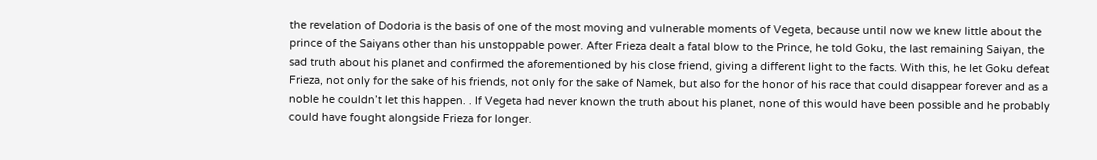the revelation of Dodoria is the basis of one of the most moving and vulnerable moments of Vegeta, because until now we knew little about the prince of the Saiyans other than his unstoppable power. After Frieza dealt a fatal blow to the Prince, he told Goku, the last remaining Saiyan, the sad truth about his planet and confirmed the aforementioned by his close friend, giving a different light to the facts. With this, he let Goku defeat Frieza, not only for the sake of his friends, not only for the sake of Namek, but also for the honor of his race that could disappear forever and as a noble he couldn’t let this happen. . If Vegeta had never known the truth about his planet, none of this would have been possible and he probably could have fought alongside Frieza for longer.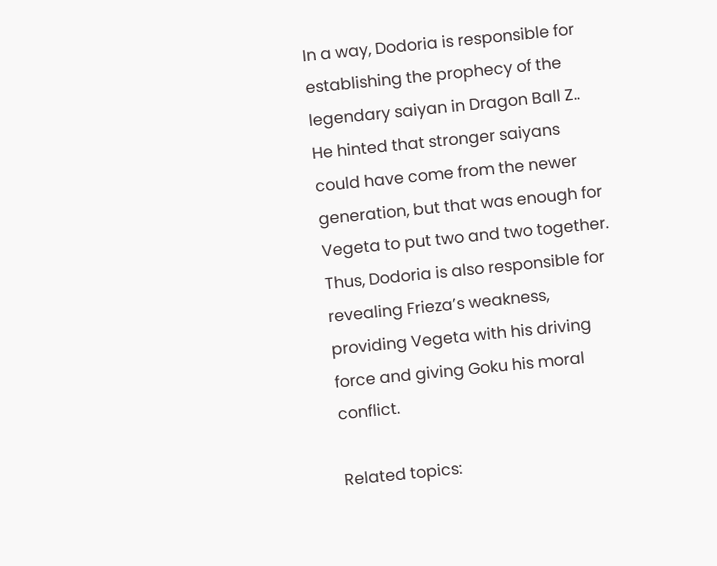In a way, Dodoria is responsible for establishing the prophecy of the legendary saiyan in Dragon Ball Z.. He hinted that stronger saiyans could have come from the newer generation, but that was enough for Vegeta to put two and two together. Thus, Dodoria is also responsible for revealing Frieza’s weakness, providing Vegeta with his driving force and giving Goku his moral conflict.

Related topics: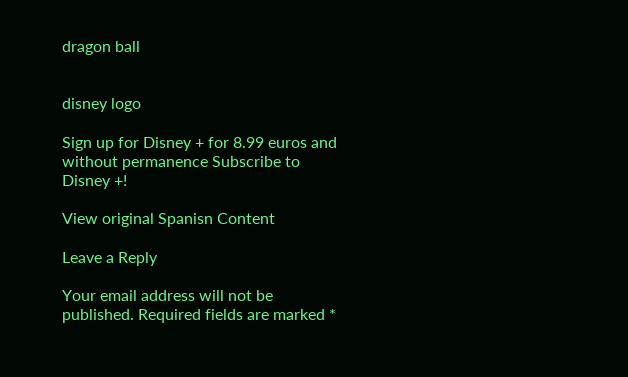dragon ball


disney logo

Sign up for Disney + for 8.99 euros and without permanence Subscribe to Disney +!

View original Spanisn Content

Leave a Reply

Your email address will not be published. Required fields are marked *